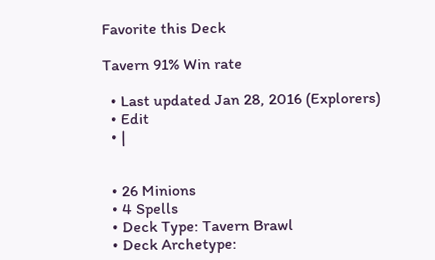Favorite this Deck

Tavern 91% Win rate

  • Last updated Jan 28, 2016 (Explorers)
  • Edit
  • |


  • 26 Minions
  • 4 Spells
  • Deck Type: Tavern Brawl
  • Deck Archetype: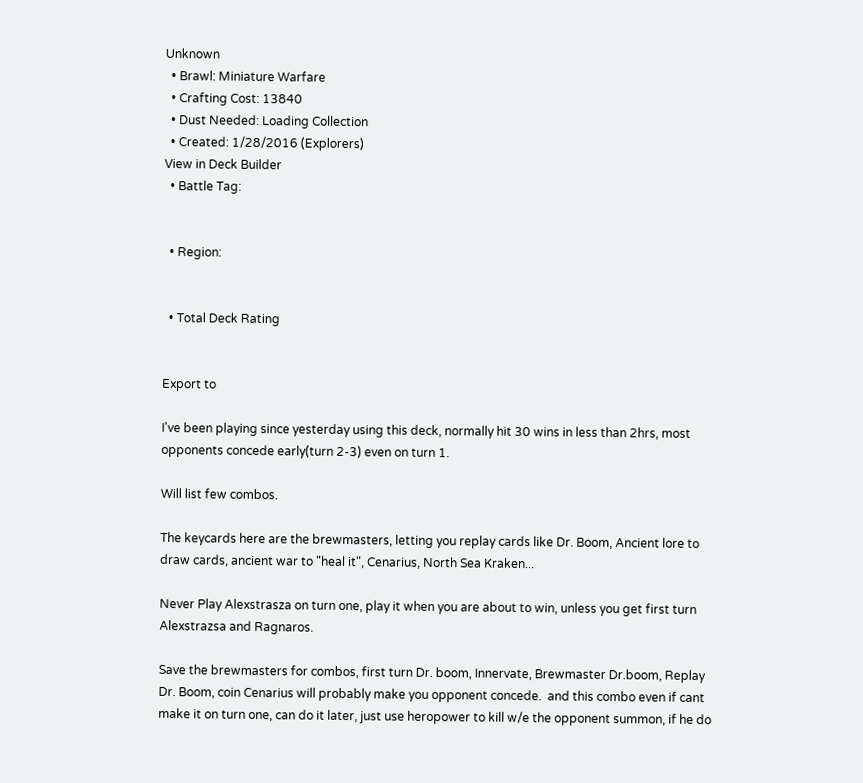Unknown
  • Brawl: Miniature Warfare
  • Crafting Cost: 13840
  • Dust Needed: Loading Collection
  • Created: 1/28/2016 (Explorers)
View in Deck Builder
  • Battle Tag:


  • Region:


  • Total Deck Rating


Export to

I've been playing since yesterday using this deck, normally hit 30 wins in less than 2hrs, most opponents concede early(turn 2-3) even on turn 1.

Will list few combos.

The keycards here are the brewmasters, letting you replay cards like Dr. Boom, Ancient lore to draw cards, ancient war to "heal it", Cenarius, North Sea Kraken...

Never Play Alexstrasza on turn one, play it when you are about to win, unless you get first turn Alexstrazsa and Ragnaros.

Save the brewmasters for combos, first turn Dr. boom, Innervate, Brewmaster Dr.boom, Replay Dr. Boom, coin Cenarius will probably make you opponent concede.  and this combo even if cant make it on turn one, can do it later, just use heropower to kill w/e the opponent summon, if he do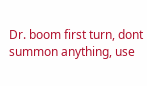Dr. boom first turn, dont summon anything, use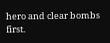hero and clear bombs first.